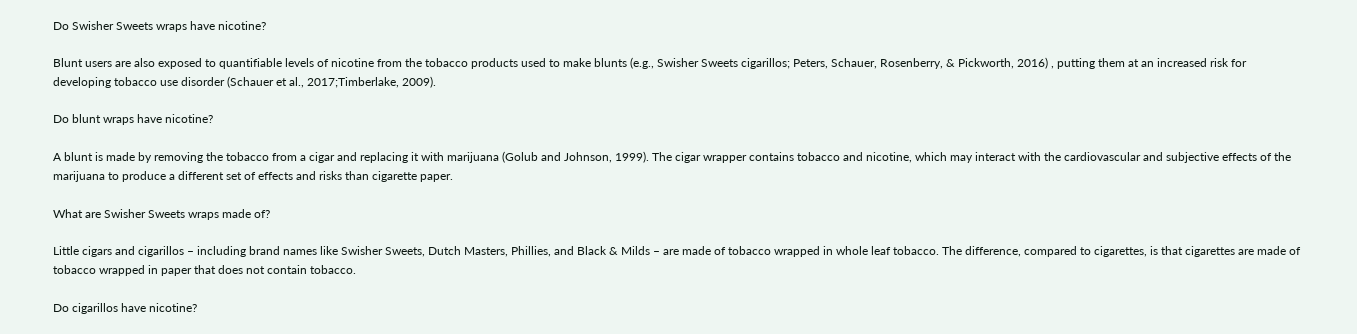Do Swisher Sweets wraps have nicotine?

Blunt users are also exposed to quantifiable levels of nicotine from the tobacco products used to make blunts (e.g., Swisher Sweets cigarillos; Peters, Schauer, Rosenberry, & Pickworth, 2016) , putting them at an increased risk for developing tobacco use disorder (Schauer et al., 2017;Timberlake, 2009).

Do blunt wraps have nicotine?

A blunt is made by removing the tobacco from a cigar and replacing it with marijuana (Golub and Johnson, 1999). The cigar wrapper contains tobacco and nicotine, which may interact with the cardiovascular and subjective effects of the marijuana to produce a different set of effects and risks than cigarette paper.

What are Swisher Sweets wraps made of?

Little cigars and cigarillos – including brand names like Swisher Sweets, Dutch Masters, Phillies, and Black & Milds – are made of tobacco wrapped in whole leaf tobacco. The difference, compared to cigarettes, is that cigarettes are made of tobacco wrapped in paper that does not contain tobacco.

Do cigarillos have nicotine?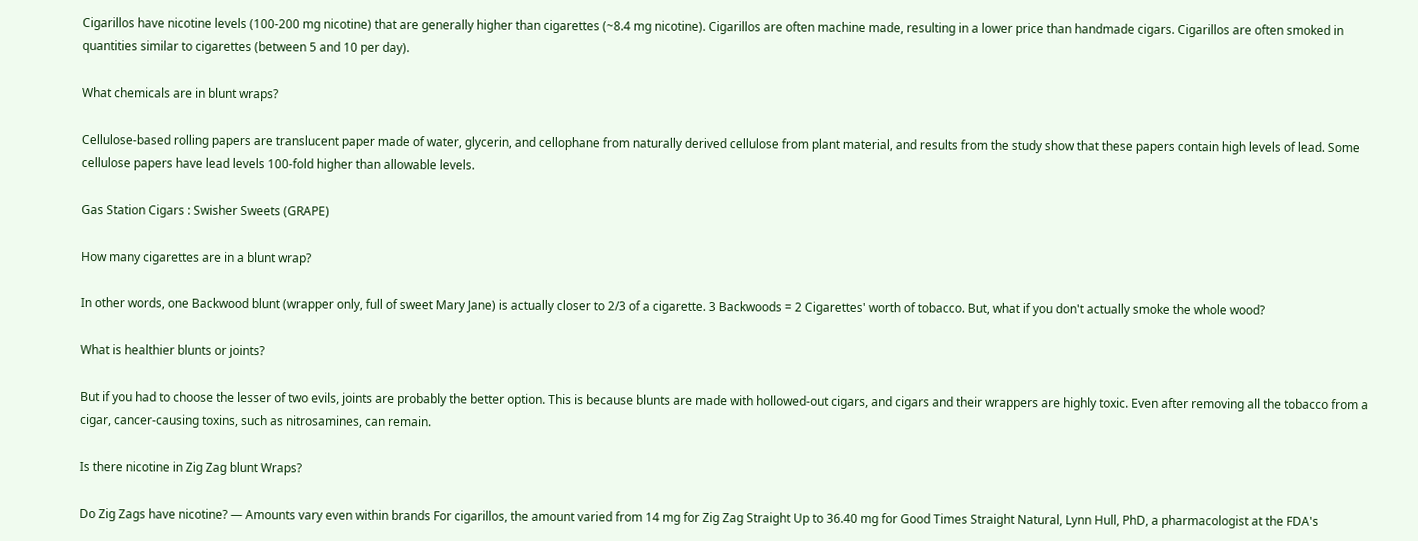Cigarillos have nicotine levels (100-200 mg nicotine) that are generally higher than cigarettes (~8.4 mg nicotine). Cigarillos are often machine made, resulting in a lower price than handmade cigars. Cigarillos are often smoked in quantities similar to cigarettes (between 5 and 10 per day).

What chemicals are in blunt wraps?

Cellulose-based rolling papers are translucent paper made of water, glycerin, and cellophane from naturally derived cellulose from plant material, and results from the study show that these papers contain high levels of lead. Some cellulose papers have lead levels 100-fold higher than allowable levels.

Gas Station Cigars : Swisher Sweets (GRAPE)

How many cigarettes are in a blunt wrap?

In other words, one Backwood blunt (wrapper only, full of sweet Mary Jane) is actually closer to 2/3 of a cigarette. 3 Backwoods = 2 Cigarettes' worth of tobacco. But, what if you don't actually smoke the whole wood?

What is healthier blunts or joints?

But if you had to choose the lesser of two evils, joints are probably the better option. This is because blunts are made with hollowed-out cigars, and cigars and their wrappers are highly toxic. Even after removing all the tobacco from a cigar, cancer-causing toxins, such as nitrosamines, can remain.

Is there nicotine in Zig Zag blunt Wraps?

Do Zig Zags have nicotine? — Amounts vary even within brands For cigarillos, the amount varied from 14 mg for Zig Zag Straight Up to 36.40 mg for Good Times Straight Natural, Lynn Hull, PhD, a pharmacologist at the FDA's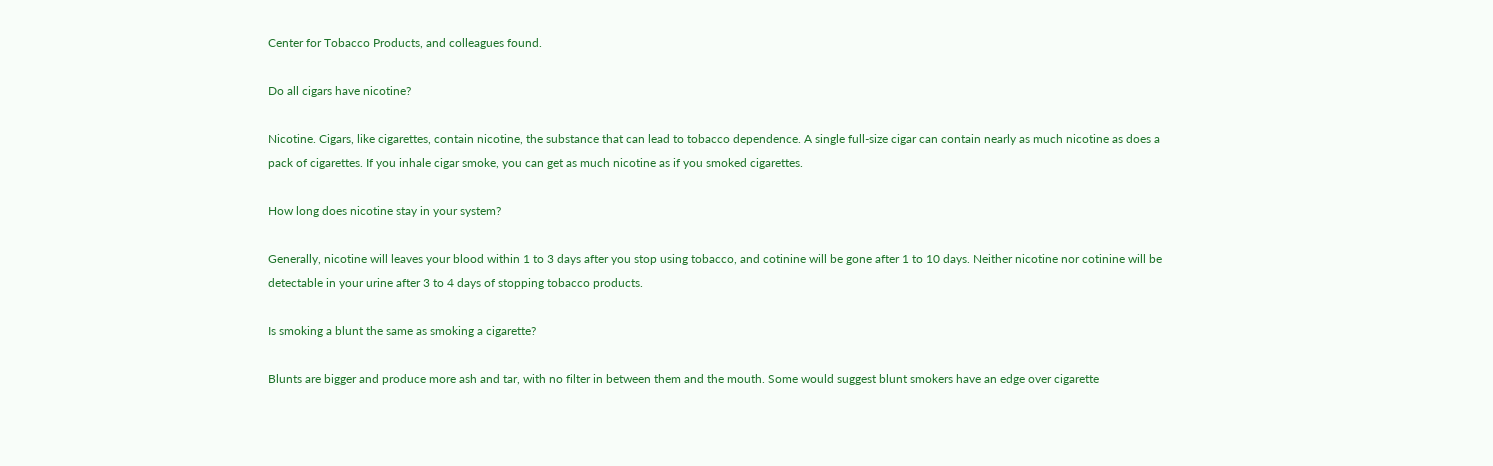Center for Tobacco Products, and colleagues found.

Do all cigars have nicotine?

Nicotine. Cigars, like cigarettes, contain nicotine, the substance that can lead to tobacco dependence. A single full-size cigar can contain nearly as much nicotine as does a pack of cigarettes. If you inhale cigar smoke, you can get as much nicotine as if you smoked cigarettes.

How long does nicotine stay in your system?

Generally, nicotine will leaves your blood within 1 to 3 days after you stop using tobacco, and cotinine will be gone after 1 to 10 days. Neither nicotine nor cotinine will be detectable in your urine after 3 to 4 days of stopping tobacco products.

Is smoking a blunt the same as smoking a cigarette?

Blunts are bigger and produce more ash and tar, with no filter in between them and the mouth. Some would suggest blunt smokers have an edge over cigarette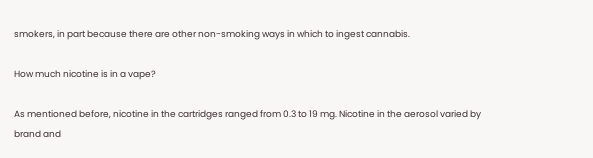smokers, in part because there are other non-smoking ways in which to ingest cannabis.

How much nicotine is in a vape?

As mentioned before, nicotine in the cartridges ranged from 0.3 to 19 mg. Nicotine in the aerosol varied by brand and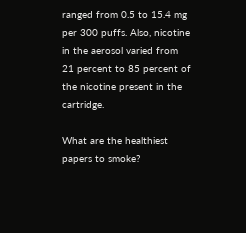ranged from 0.5 to 15.4 mg per 300 puffs. Also, nicotine in the aerosol varied from 21 percent to 85 percent of the nicotine present in the cartridge.

What are the healthiest papers to smoke?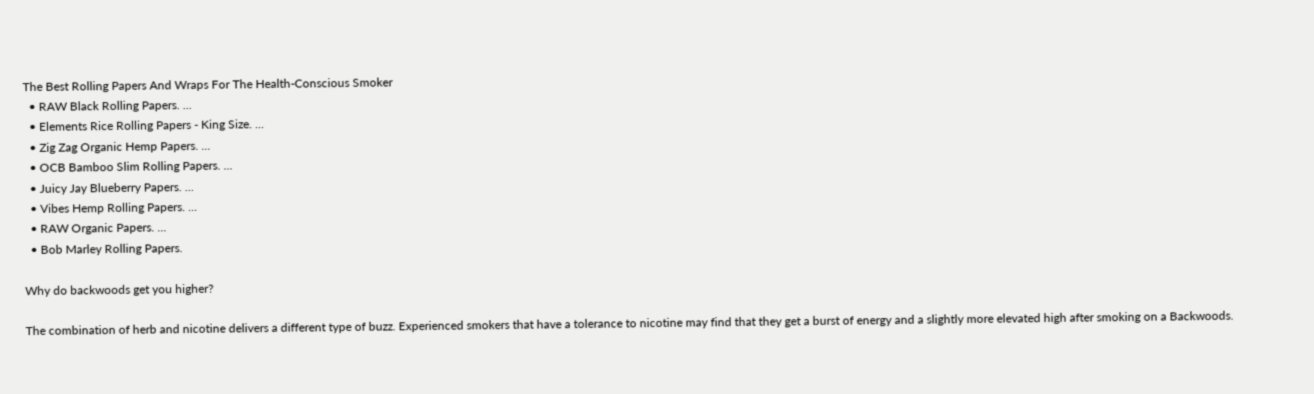The Best Rolling Papers And Wraps For The Health-Conscious Smoker
  • RAW Black Rolling Papers. ...
  • Elements Rice Rolling Papers - King Size. ...
  • Zig Zag Organic Hemp Papers. ...
  • OCB Bamboo Slim Rolling Papers. ...
  • Juicy Jay Blueberry Papers. ...
  • Vibes Hemp Rolling Papers. ...
  • RAW Organic Papers. ...
  • Bob Marley Rolling Papers.

Why do backwoods get you higher?

The combination of herb and nicotine delivers a different type of buzz. Experienced smokers that have a tolerance to nicotine may find that they get a burst of energy and a slightly more elevated high after smoking on a Backwoods.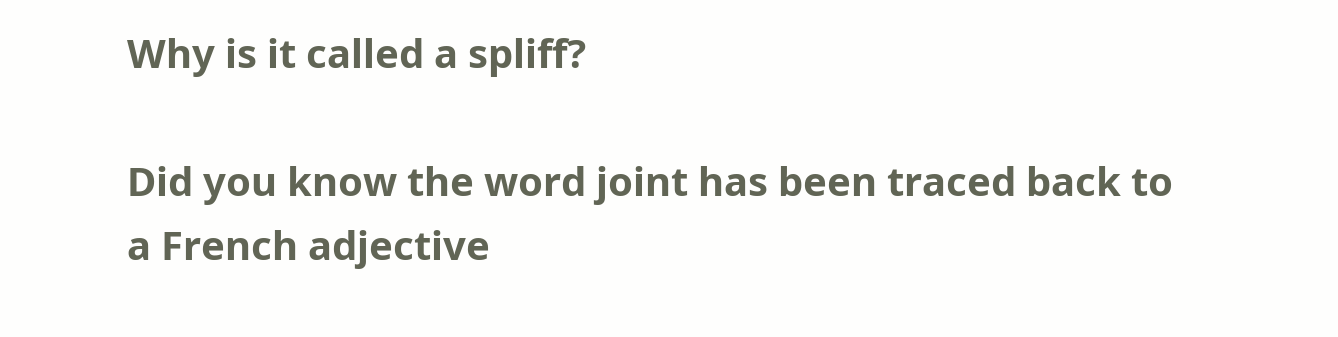Why is it called a spliff?

Did you know the word joint has been traced back to a French adjective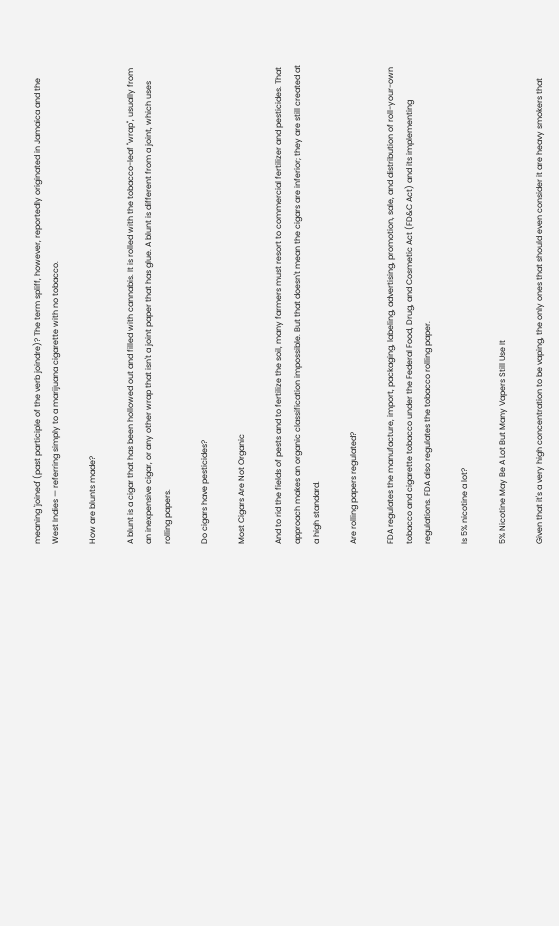meaning 'joined' (past participle of the verb joindre)? The term spliff, however, reportedly originated in Jamaica and the West Indies — referring simply to a marijuana cigarette with no tobacco.

How are blunts made?

A blunt is a cigar that has been hollowed out and filled with cannabis. It is rolled with the tobacco-leaf "wrap", usually from an inexpensive cigar, or any other wrap that isn't a joint paper that has glue. A blunt is different from a joint, which uses rolling papers.

Do cigars have pesticides?

Most Cigars Are Not Organic

And to rid the fields of pests and to fertilize the soil, many farmers must resort to commercial fertilizer and pesticides. That approach makes an organic classification impossible. But that doesn't mean the cigars are inferior; they are still created at a high standard.

Are rolling papers regulated?

FDA regulates the manufacture, import, packaging, labeling, advertising, promotion, sale, and distribution of roll-your-own tobacco and cigarette tobacco under the Federal Food, Drug, and Cosmetic Act (FD&C Act) and its implementing regulations. FDA also regulates the tobacco rolling paper.

Is 5% nicotine a lot?

5% Nicotine May Be A Lot But Many Vapers Still Use It

Given that it's a very high concentration to be vaping, the only ones that should even consider it are heavy smokers that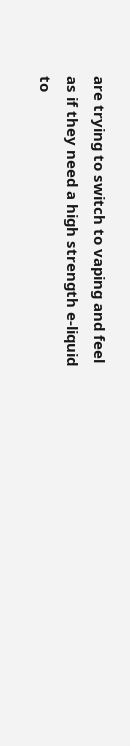are trying to switch to vaping and feel as if they need a high strength e-liquid to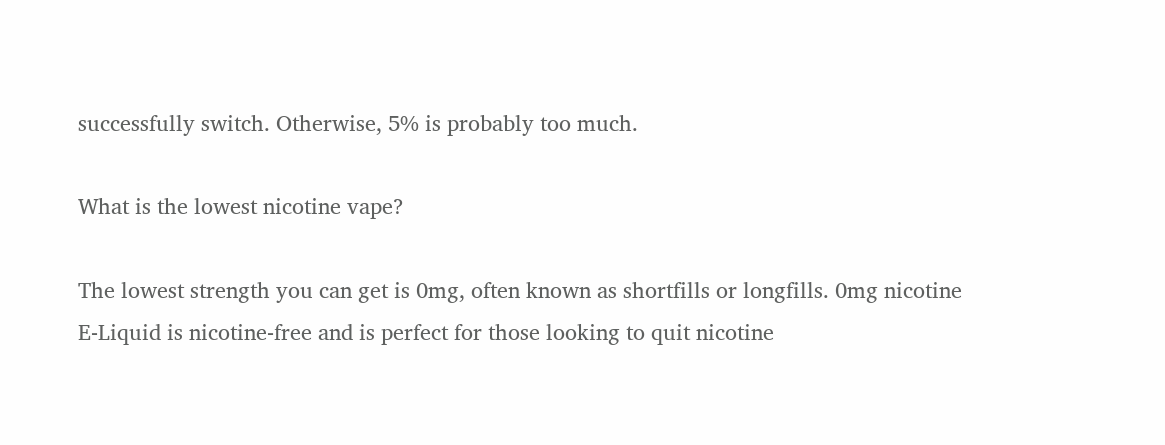successfully switch. Otherwise, 5% is probably too much.

What is the lowest nicotine vape?

The lowest strength you can get is 0mg, often known as shortfills or longfills. 0mg nicotine E-Liquid is nicotine-free and is perfect for those looking to quit nicotine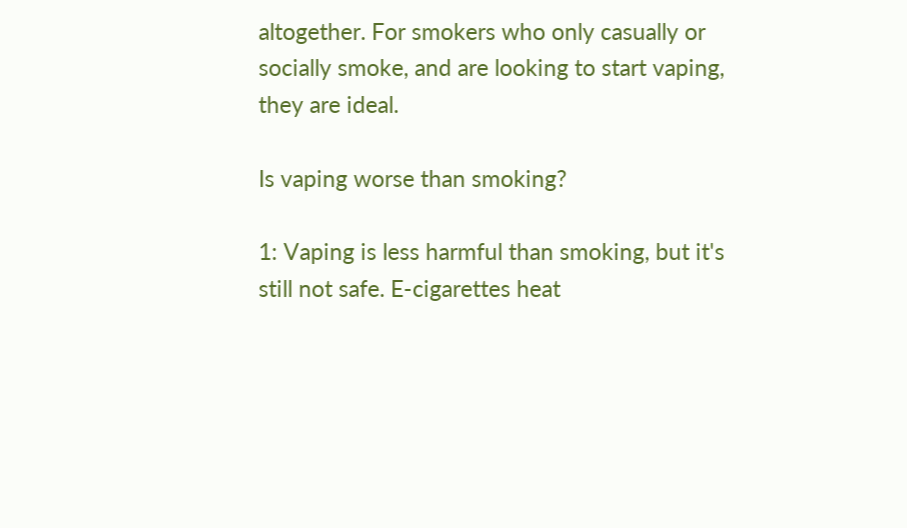altogether. For smokers who only casually or socially smoke, and are looking to start vaping, they are ideal.

Is vaping worse than smoking?

1: Vaping is less harmful than smoking, but it's still not safe. E-cigarettes heat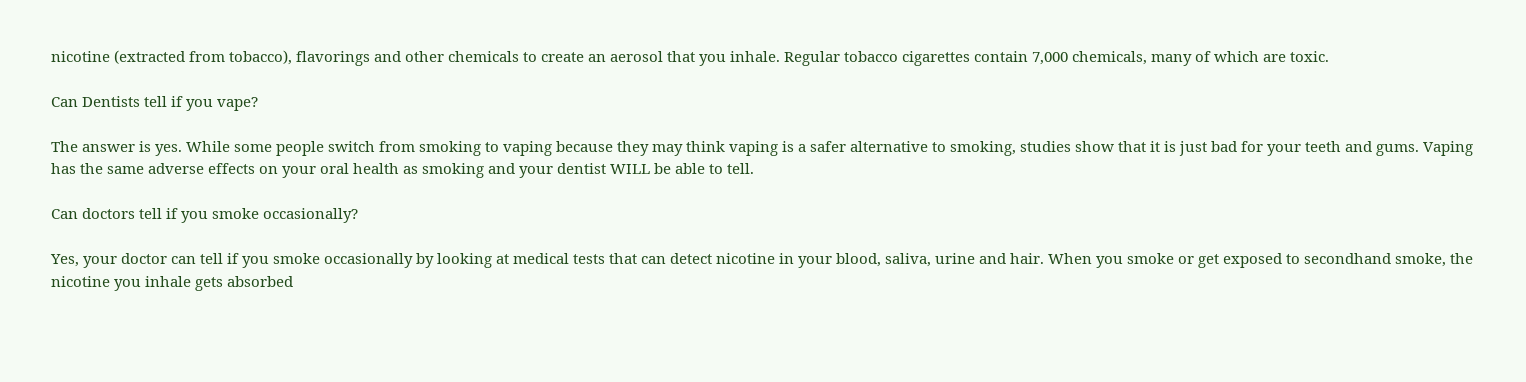nicotine (extracted from tobacco), flavorings and other chemicals to create an aerosol that you inhale. Regular tobacco cigarettes contain 7,000 chemicals, many of which are toxic.

Can Dentists tell if you vape?

The answer is yes. While some people switch from smoking to vaping because they may think vaping is a safer alternative to smoking, studies show that it is just bad for your teeth and gums. Vaping has the same adverse effects on your oral health as smoking and your dentist WILL be able to tell.

Can doctors tell if you smoke occasionally?

Yes, your doctor can tell if you smoke occasionally by looking at medical tests that can detect nicotine in your blood, saliva, urine and hair. When you smoke or get exposed to secondhand smoke, the nicotine you inhale gets absorbed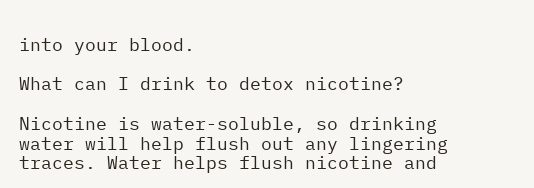into your blood.

What can I drink to detox nicotine?

Nicotine is water-soluble, so drinking water will help flush out any lingering traces. Water helps flush nicotine and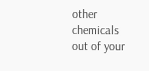other chemicals out of your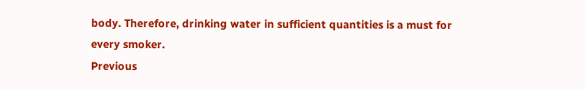body. Therefore, drinking water in sufficient quantities is a must for every smoker.
Previous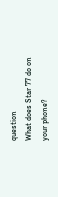question
What does Star 77 do on your phone?